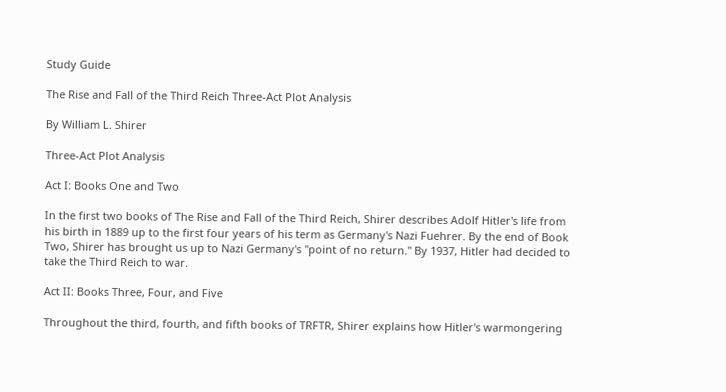Study Guide

The Rise and Fall of the Third Reich Three-Act Plot Analysis

By William L. Shirer

Three-Act Plot Analysis

Act I: Books One and Two

In the first two books of The Rise and Fall of the Third Reich, Shirer describes Adolf Hitler's life from his birth in 1889 up to the first four years of his term as Germany's Nazi Fuehrer. By the end of Book Two, Shirer has brought us up to Nazi Germany's "point of no return." By 1937, Hitler had decided to take the Third Reich to war.

Act II: Books Three, Four, and Five

Throughout the third, fourth, and fifth books of TRFTR, Shirer explains how Hitler's warmongering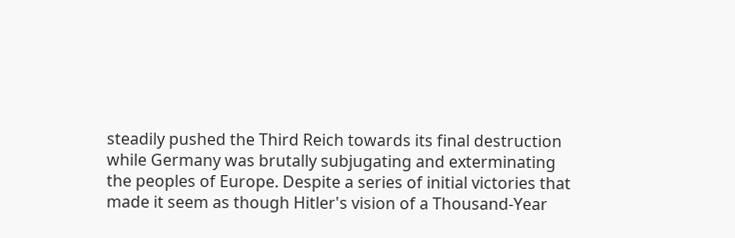steadily pushed the Third Reich towards its final destruction while Germany was brutally subjugating and exterminating the peoples of Europe. Despite a series of initial victories that made it seem as though Hitler's vision of a Thousand-Year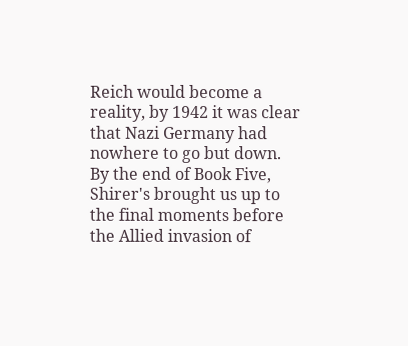Reich would become a reality, by 1942 it was clear that Nazi Germany had nowhere to go but down. By the end of Book Five, Shirer's brought us up to the final moments before the Allied invasion of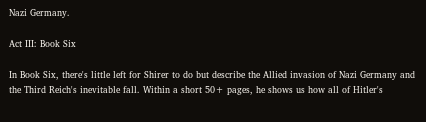Nazi Germany.

Act III: Book Six

In Book Six, there's little left for Shirer to do but describe the Allied invasion of Nazi Germany and the Third Reich's inevitable fall. Within a short 50+ pages, he shows us how all of Hitler's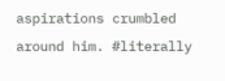aspirations crumbled around him. #literally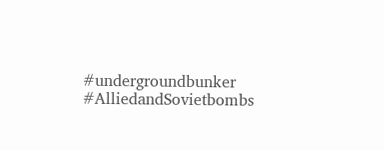#undergroundbunker #AlliedandSovietbombs